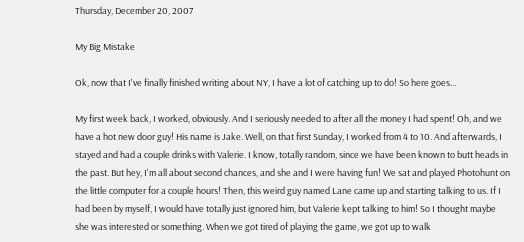Thursday, December 20, 2007

My Big Mistake

Ok, now that I've finally finished writing about NY, I have a lot of catching up to do! So here goes...

My first week back, I worked, obviously. And I seriously needed to after all the money I had spent! Oh, and we have a hot new door guy! His name is Jake. Well, on that first Sunday, I worked from 4 to 10. And afterwards, I stayed and had a couple drinks with Valerie. I know, totally random, since we have been known to butt heads in the past. But hey, I'm all about second chances, and she and I were having fun! We sat and played Photohunt on the little computer for a couple hours! Then, this weird guy named Lane came up and starting talking to us. If I had been by myself, I would have totally just ignored him, but Valerie kept talking to him! So I thought maybe she was interested or something. When we got tired of playing the game, we got up to walk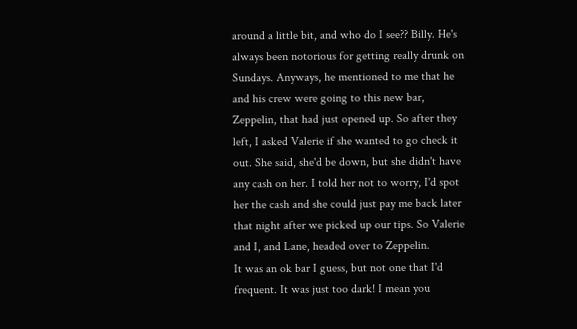around a little bit, and who do I see?? Billy. He's always been notorious for getting really drunk on Sundays. Anyways, he mentioned to me that he and his crew were going to this new bar, Zeppelin, that had just opened up. So after they left, I asked Valerie if she wanted to go check it out. She said, she'd be down, but she didn't have any cash on her. I told her not to worry, I'd spot her the cash and she could just pay me back later that night after we picked up our tips. So Valerie and I, and Lane, headed over to Zeppelin.
It was an ok bar I guess, but not one that I'd frequent. It was just too dark! I mean you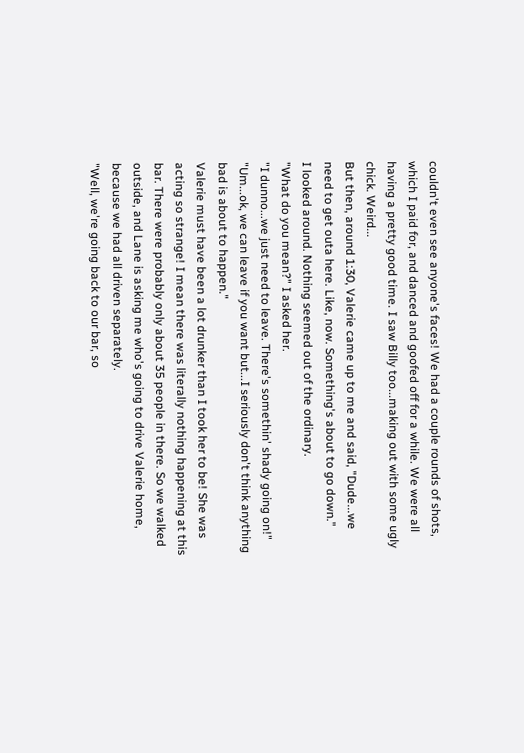couldn't even see anyone's faces! We had a couple rounds of shots, which I paid for, and danced and goofed off for a while. We were all having a pretty good time. I saw Billy too...making out with some ugly chick. Weird...
But then, around 1:30, Valerie came up to me and said, "Dude...we need to get outa here. Like, now. Something's about to go down."
I looked around. Nothing seemed out of the ordinary.
"What do you mean?" I asked her.
"I dunno...we just need to leave. There's somethin' shady going on!"
"Um...ok, we can leave if you want but...I seriously don't think anything bad is about to happen."
Valerie must have been a lot drunker than I took her to be! She was acting so strange! I mean there was literally nothing happening at this bar. There were probably only about 35 people in there. So we walked outside, and Lane is asking me who's going to drive Valerie home, because we had all driven separately.
"Well, we're going back to our bar, so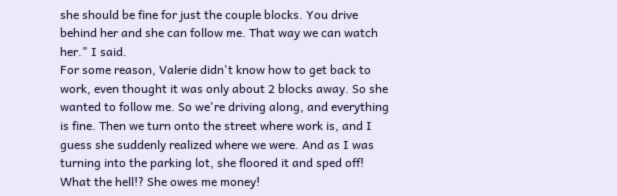she should be fine for just the couple blocks. You drive behind her and she can follow me. That way we can watch her." I said.
For some reason, Valerie didn't know how to get back to work, even thought it was only about 2 blocks away. So she wanted to follow me. So we're driving along, and everything is fine. Then we turn onto the street where work is, and I guess she suddenly realized where we were. And as I was turning into the parking lot, she floored it and sped off! What the hell!? She owes me money!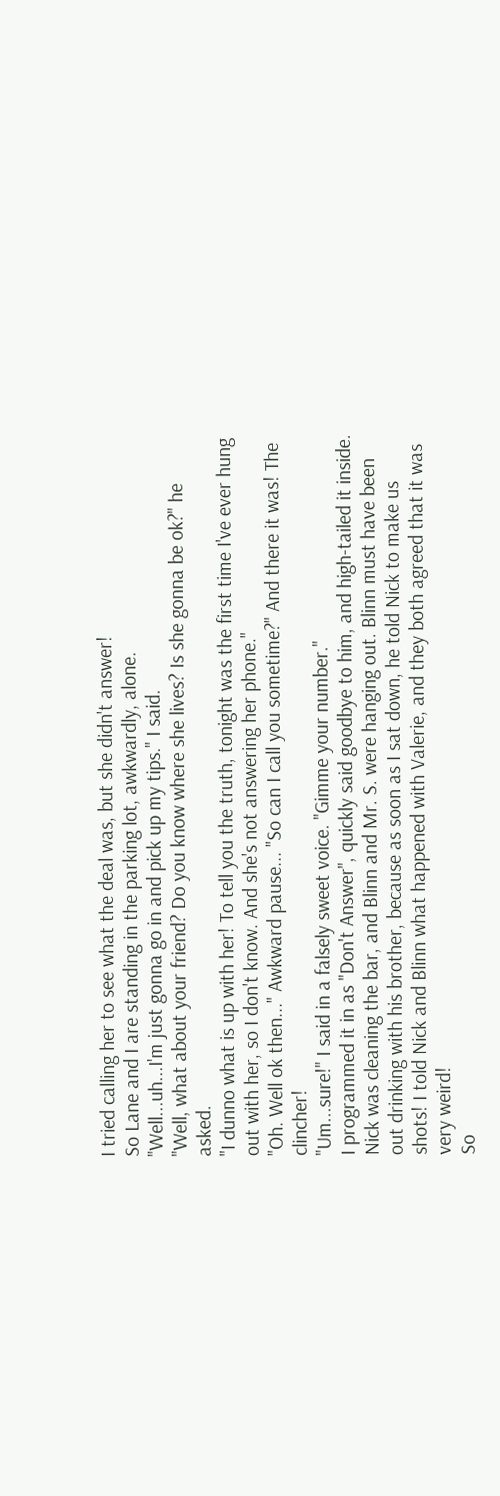I tried calling her to see what the deal was, but she didn't answer!
So Lane and I are standing in the parking lot, awkwardly, alone.
"Well...uh...I'm just gonna go in and pick up my tips." I said.
"Well, what about your friend? Do you know where she lives? Is she gonna be ok?" he asked.
"I dunno what is up with her! To tell you the truth, tonight was the first time I've ever hung out with her, so I don't know. And she's not answering her phone."
"Oh. Well ok then..." Awkward pause... "So can I call you sometime?" And there it was! The clincher!
"Um...sure!" I said in a falsely sweet voice. "Gimme your number."
I programmed it in as "Don't Answer", quickly said goodbye to him, and high-tailed it inside.
Nick was cleaning the bar, and Blinn and Mr. S. were hanging out. Blinn must have been out drinking with his brother, because as soon as I sat down, he told Nick to make us shots! I told Nick and Blinn what happened with Valerie, and they both agreed that it was very weird!
So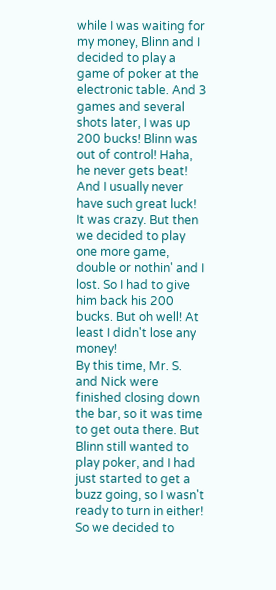while I was waiting for my money, Blinn and I decided to play a game of poker at the electronic table. And 3 games and several shots later, I was up 200 bucks! Blinn was out of control! Haha, he never gets beat! And I usually never have such great luck! It was crazy. But then we decided to play one more game, double or nothin' and I lost. So I had to give him back his 200 bucks. But oh well! At least I didn't lose any money!
By this time, Mr. S. and Nick were finished closing down the bar, so it was time to get outa there. But Blinn still wanted to play poker, and I had just started to get a buzz going, so I wasn't ready to turn in either! So we decided to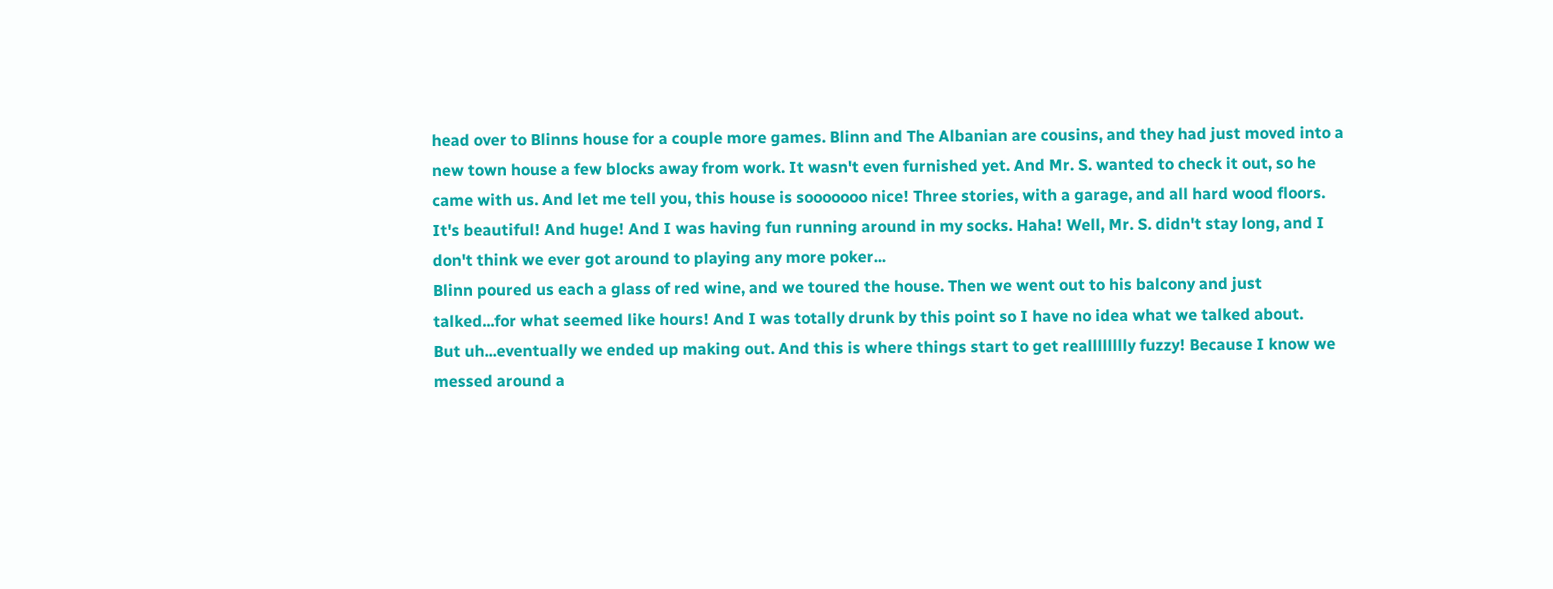head over to Blinns house for a couple more games. Blinn and The Albanian are cousins, and they had just moved into a new town house a few blocks away from work. It wasn't even furnished yet. And Mr. S. wanted to check it out, so he came with us. And let me tell you, this house is sooooooo nice! Three stories, with a garage, and all hard wood floors. It's beautiful! And huge! And I was having fun running around in my socks. Haha! Well, Mr. S. didn't stay long, and I don't think we ever got around to playing any more poker...
Blinn poured us each a glass of red wine, and we toured the house. Then we went out to his balcony and just talked...for what seemed like hours! And I was totally drunk by this point so I have no idea what we talked about.
But uh...eventually we ended up making out. And this is where things start to get realllllllly fuzzy! Because I know we messed around a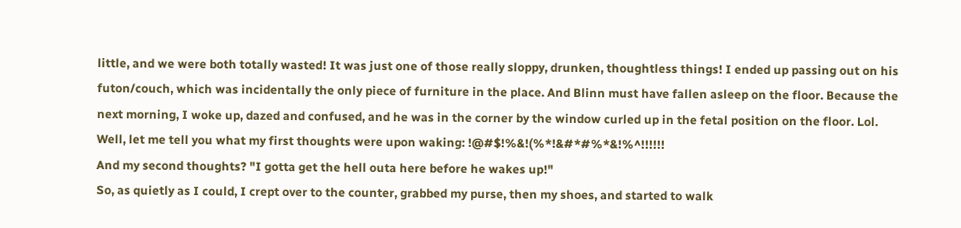little, and we were both totally wasted! It was just one of those really sloppy, drunken, thoughtless things! I ended up passing out on his futon/couch, which was incidentally the only piece of furniture in the place. And Blinn must have fallen asleep on the floor. Because the next morning, I woke up, dazed and confused, and he was in the corner by the window curled up in the fetal position on the floor. Lol.
Well, let me tell you what my first thoughts were upon waking: !@#$!%&!(%*!&#*#%*&!%^!!!!!!
And my second thoughts? "I gotta get the hell outa here before he wakes up!"
So, as quietly as I could, I crept over to the counter, grabbed my purse, then my shoes, and started to walk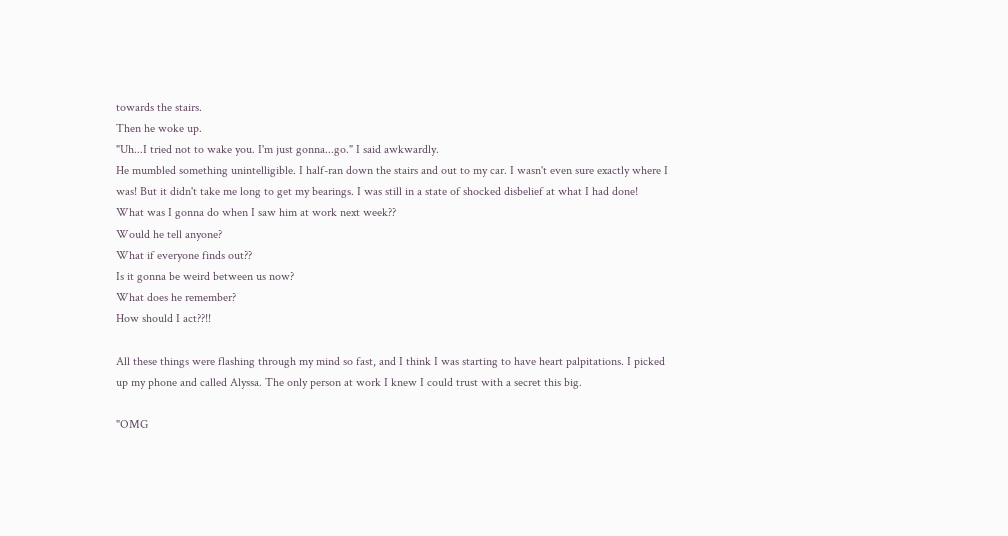towards the stairs.
Then he woke up.
"Uh...I tried not to wake you. I'm just gonna...go." I said awkwardly.
He mumbled something unintelligible. I half-ran down the stairs and out to my car. I wasn't even sure exactly where I was! But it didn't take me long to get my bearings. I was still in a state of shocked disbelief at what I had done!
What was I gonna do when I saw him at work next week??
Would he tell anyone?
What if everyone finds out??
Is it gonna be weird between us now?
What does he remember?
How should I act??!!

All these things were flashing through my mind so fast, and I think I was starting to have heart palpitations. I picked up my phone and called Alyssa. The only person at work I knew I could trust with a secret this big.

"OMG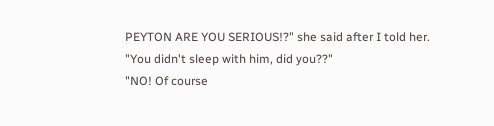PEYTON ARE YOU SERIOUS!?" she said after I told her. "You didn't sleep with him, did you??"
"NO! Of course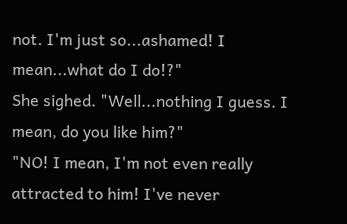not. I'm just so...ashamed! I mean...what do I do!?"
She sighed. "Well...nothing I guess. I mean, do you like him?"
"NO! I mean, I'm not even really attracted to him! I've never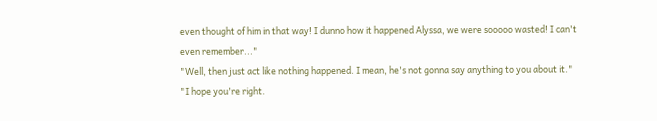even thought of him in that way! I dunno how it happened Alyssa, we were sooooo wasted! I can't even remember..."
"Well, then just act like nothing happened. I mean, he's not gonna say anything to you about it."
"I hope you're right.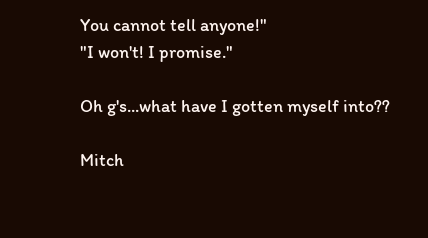You cannot tell anyone!"
"I won't! I promise."

Oh g's...what have I gotten myself into??

Mitch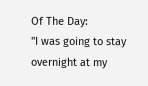Of The Day:
"I was going to stay overnight at my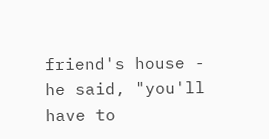friend's house - he said, "you'll have to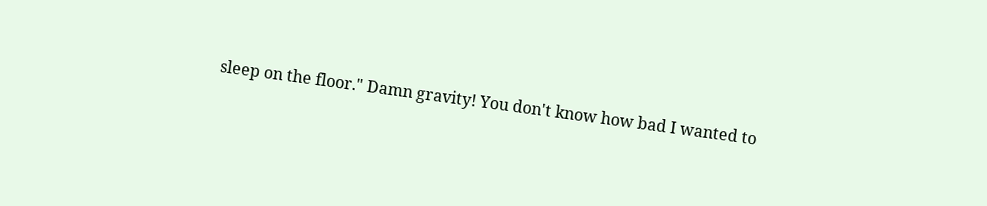sleep on the floor." Damn gravity! You don't know how bad I wanted to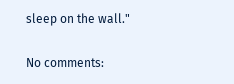sleep on the wall."

No comments: